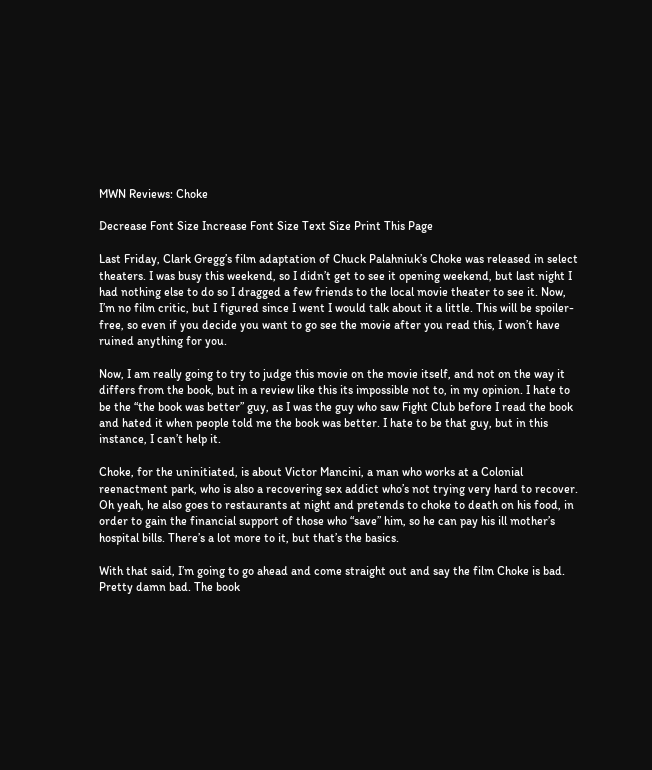MWN Reviews: Choke

Decrease Font Size Increase Font Size Text Size Print This Page

Last Friday, Clark Gregg’s film adaptation of Chuck Palahniuk’s Choke was released in select theaters. I was busy this weekend, so I didn’t get to see it opening weekend, but last night I had nothing else to do so I dragged a few friends to the local movie theater to see it. Now, I’m no film critic, but I figured since I went I would talk about it a little. This will be spoiler-free, so even if you decide you want to go see the movie after you read this, I won’t have ruined anything for you.

Now, I am really going to try to judge this movie on the movie itself, and not on the way it differs from the book, but in a review like this its impossible not to, in my opinion. I hate to be the “the book was better” guy, as I was the guy who saw Fight Club before I read the book and hated it when people told me the book was better. I hate to be that guy, but in this instance, I can’t help it.

Choke, for the uninitiated, is about Victor Mancini, a man who works at a Colonial reenactment park, who is also a recovering sex addict who’s not trying very hard to recover. Oh yeah, he also goes to restaurants at night and pretends to choke to death on his food, in order to gain the financial support of those who “save” him, so he can pay his ill mother’s hospital bills. There’s a lot more to it, but that’s the basics.

With that said, I’m going to go ahead and come straight out and say the film Choke is bad. Pretty damn bad. The book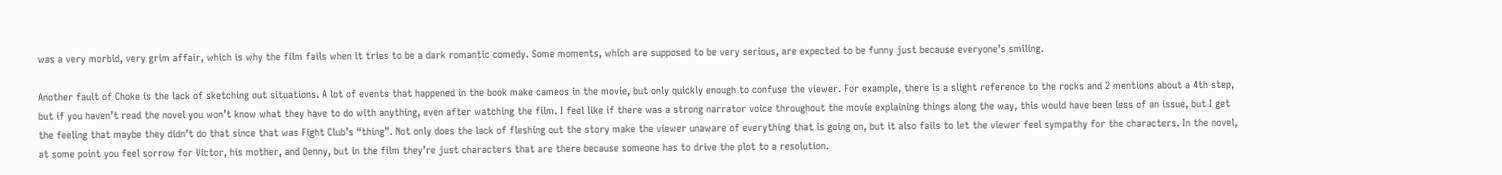was a very morbid, very grim affair, which is why the film fails when it tries to be a dark romantic comedy. Some moments, which are supposed to be very serious, are expected to be funny just because everyone’s smiling.

Another fault of Choke is the lack of sketching out situations. A lot of events that happened in the book make cameos in the movie, but only quickly enough to confuse the viewer. For example, there is a slight reference to the rocks and 2 mentions about a 4th step, but if you haven’t read the novel you won’t know what they have to do with anything, even after watching the film. I feel like if there was a strong narrator voice throughout the movie explaining things along the way, this would have been less of an issue, but I get the feeling that maybe they didn’t do that since that was Fight Club’s “thing”. Not only does the lack of fleshing out the story make the viewer unaware of everything that is going on, but it also fails to let the viewer feel sympathy for the characters. In the novel, at some point you feel sorrow for Victor, his mother, and Denny, but in the film they’re just characters that are there because someone has to drive the plot to a resolution.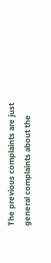The previous complaints are just general complaints about the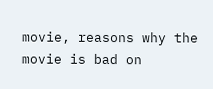movie, reasons why the movie is bad on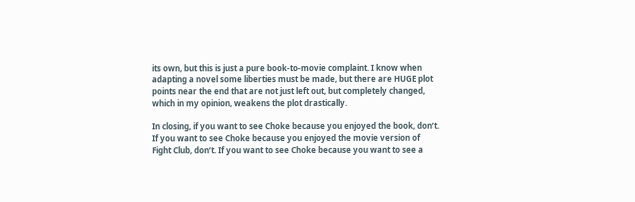its own, but this is just a pure book-to-movie complaint. I know when adapting a novel some liberties must be made, but there are HUGE plot points near the end that are not just left out, but completely changed, which in my opinion, weakens the plot drastically.

In closing, if you want to see Choke because you enjoyed the book, don’t. If you want to see Choke because you enjoyed the movie version of Fight Club, don’t. If you want to see Choke because you want to see a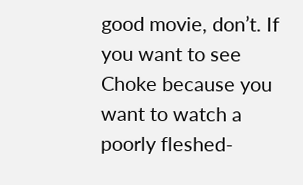good movie, don’t. If you want to see Choke because you want to watch a poorly fleshed-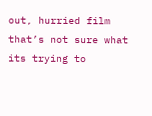out, hurried film that’s not sure what its trying to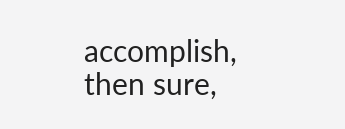accomplish, then sure,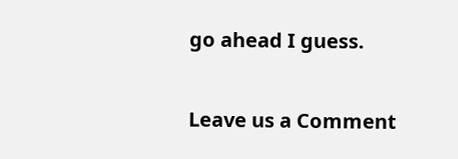go ahead I guess.

Leave us a Comment